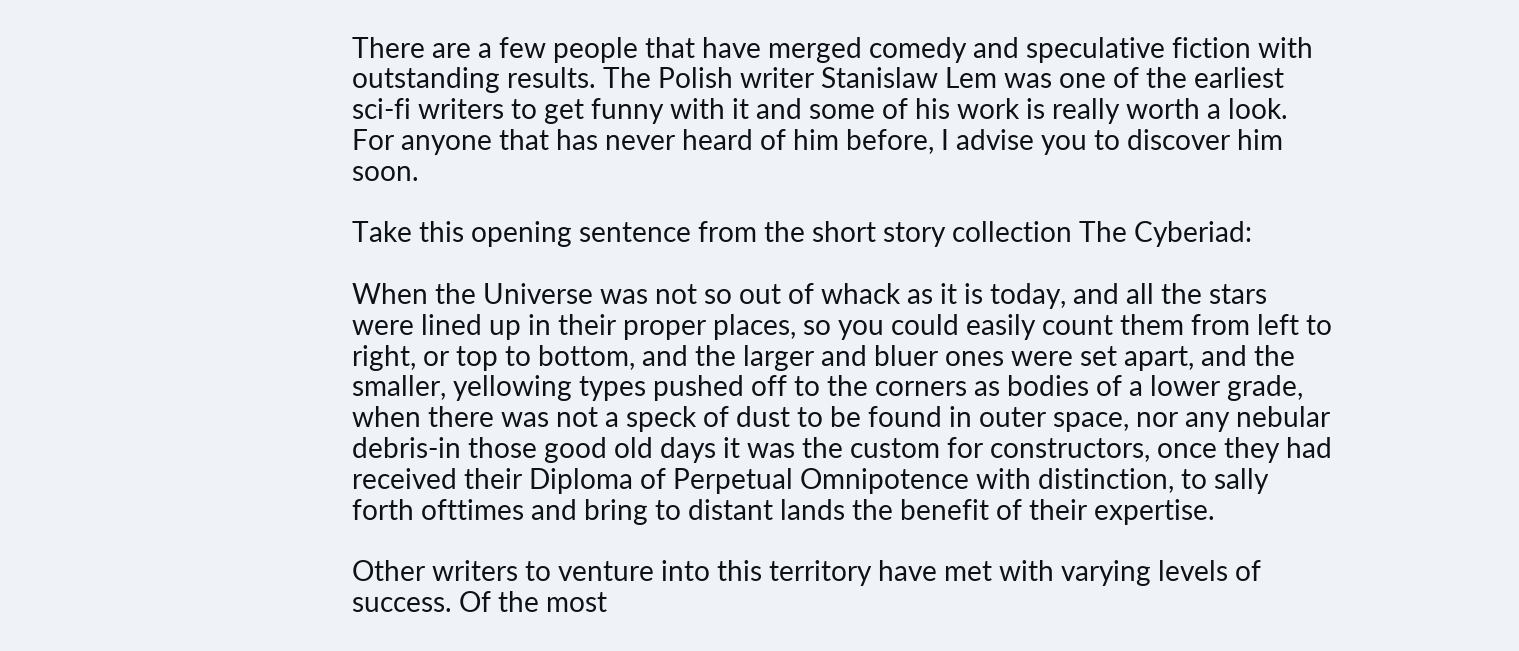There are a few people that have merged comedy and speculative fiction with outstanding results. The Polish writer Stanislaw Lem was one of the earliest sci-fi writers to get funny with it and some of his work is really worth a look. For anyone that has never heard of him before, I advise you to discover him soon.

Take this opening sentence from the short story collection The Cyberiad:

When the Universe was not so out of whack as it is today, and all the stars were lined up in their proper places, so you could easily count them from left to right, or top to bottom, and the larger and bluer ones were set apart, and the smaller, yellowing types pushed off to the corners as bodies of a lower grade, when there was not a speck of dust to be found in outer space, nor any nebular debris-in those good old days it was the custom for constructors, once they had received their Diploma of Perpetual Omnipotence with distinction, to sally forth ofttimes and bring to distant lands the benefit of their expertise.

Other writers to venture into this territory have met with varying levels of success. Of the most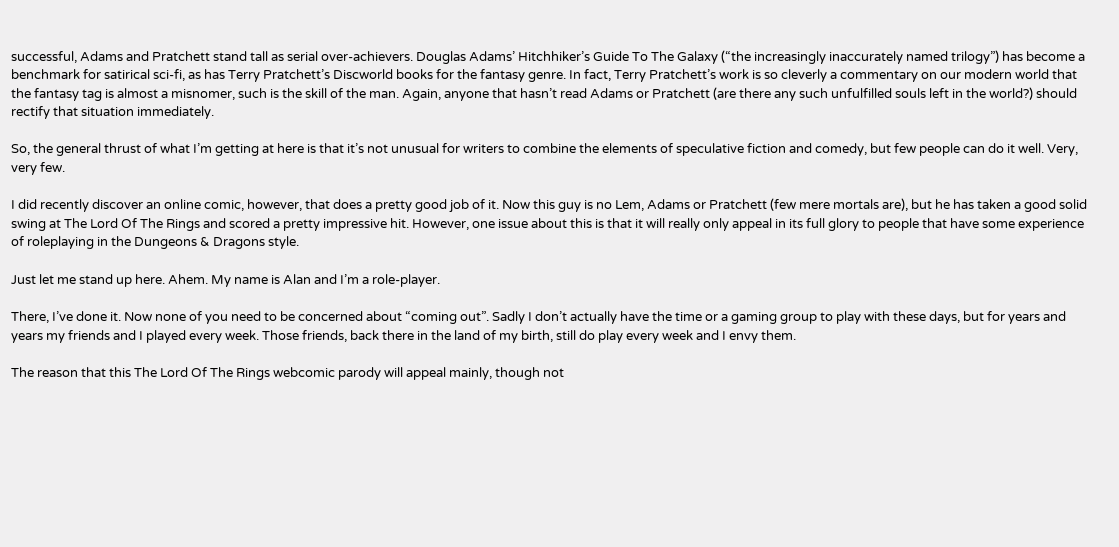successful, Adams and Pratchett stand tall as serial over-achievers. Douglas Adams’ Hitchhiker’s Guide To The Galaxy (“the increasingly inaccurately named trilogy”) has become a benchmark for satirical sci-fi, as has Terry Pratchett’s Discworld books for the fantasy genre. In fact, Terry Pratchett’s work is so cleverly a commentary on our modern world that the fantasy tag is almost a misnomer, such is the skill of the man. Again, anyone that hasn’t read Adams or Pratchett (are there any such unfulfilled souls left in the world?) should rectify that situation immediately.

So, the general thrust of what I’m getting at here is that it’s not unusual for writers to combine the elements of speculative fiction and comedy, but few people can do it well. Very, very few.

I did recently discover an online comic, however, that does a pretty good job of it. Now this guy is no Lem, Adams or Pratchett (few mere mortals are), but he has taken a good solid swing at The Lord Of The Rings and scored a pretty impressive hit. However, one issue about this is that it will really only appeal in its full glory to people that have some experience of roleplaying in the Dungeons & Dragons style.

Just let me stand up here. Ahem. My name is Alan and I’m a role-player.

There, I’ve done it. Now none of you need to be concerned about “coming out”. Sadly I don’t actually have the time or a gaming group to play with these days, but for years and years my friends and I played every week. Those friends, back there in the land of my birth, still do play every week and I envy them.

The reason that this The Lord Of The Rings webcomic parody will appeal mainly, though not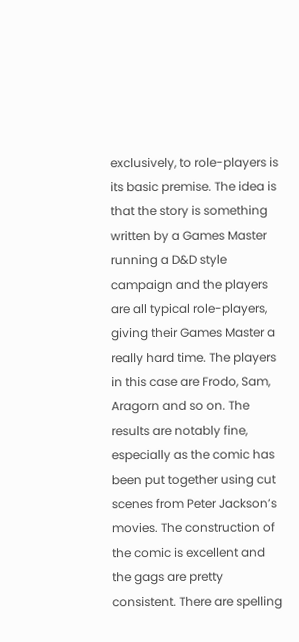exclusively, to role-players is its basic premise. The idea is that the story is something written by a Games Master running a D&D style campaign and the players are all typical role-players, giving their Games Master a really hard time. The players in this case are Frodo, Sam, Aragorn and so on. The results are notably fine, especially as the comic has been put together using cut scenes from Peter Jackson’s movies. The construction of the comic is excellent and the gags are pretty consistent. There are spelling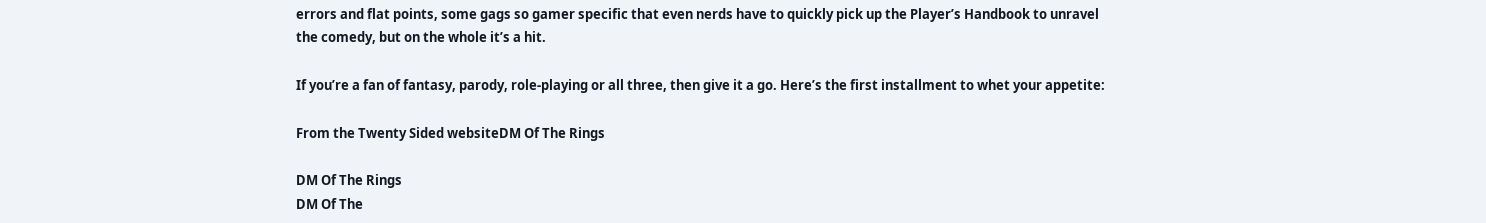errors and flat points, some gags so gamer specific that even nerds have to quickly pick up the Player’s Handbook to unravel the comedy, but on the whole it’s a hit.

If you’re a fan of fantasy, parody, role-playing or all three, then give it a go. Here’s the first installment to whet your appetite:

From the Twenty Sided websiteDM Of The Rings

DM Of The Rings
DM Of The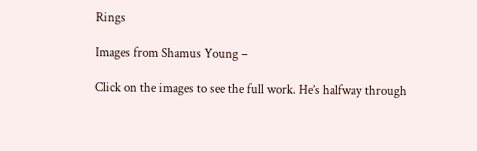Rings

Images from Shamus Young –

Click on the images to see the full work. He’s halfway through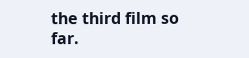the third film so far.